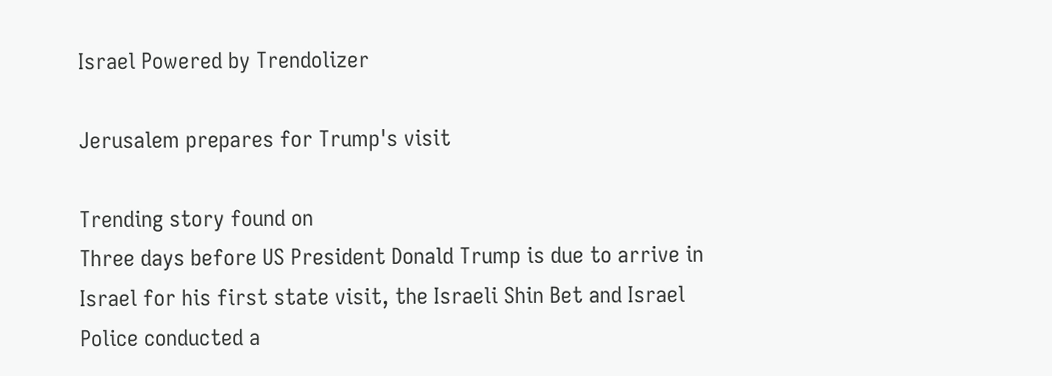Israel Powered by Trendolizer

Jerusalem prepares for Trump's visit

Trending story found on
Three days before US President Donald Trump is due to arrive in Israel for his first state visit, the Israeli Shin Bet and Israel Police conducted a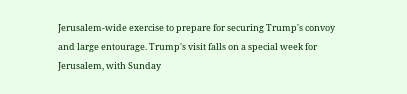Jerusalem-wide exercise to prepare for securing Trump's convoy and large entourage. Trump's visit falls on a special week for Jerusalem, with Sunday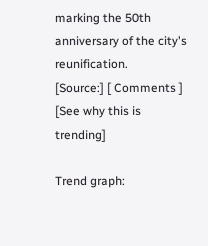marking the 50th anniversary of the city's reunification.
[Source:] [ Comments ] [See why this is trending]

Trend graph: